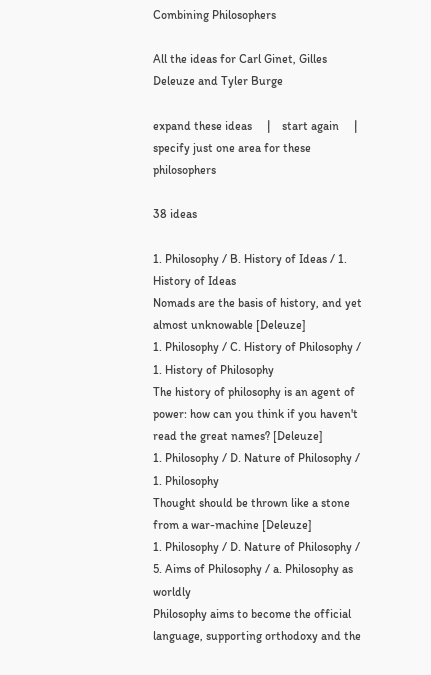Combining Philosophers

All the ideas for Carl Ginet, Gilles Deleuze and Tyler Burge

expand these ideas     |    start again     |     specify just one area for these philosophers

38 ideas

1. Philosophy / B. History of Ideas / 1. History of Ideas
Nomads are the basis of history, and yet almost unknowable [Deleuze]
1. Philosophy / C. History of Philosophy / 1. History of Philosophy
The history of philosophy is an agent of power: how can you think if you haven't read the great names? [Deleuze]
1. Philosophy / D. Nature of Philosophy / 1. Philosophy
Thought should be thrown like a stone from a war-machine [Deleuze]
1. Philosophy / D. Nature of Philosophy / 5. Aims of Philosophy / a. Philosophy as worldly
Philosophy aims to become the official language, supporting orthodoxy and the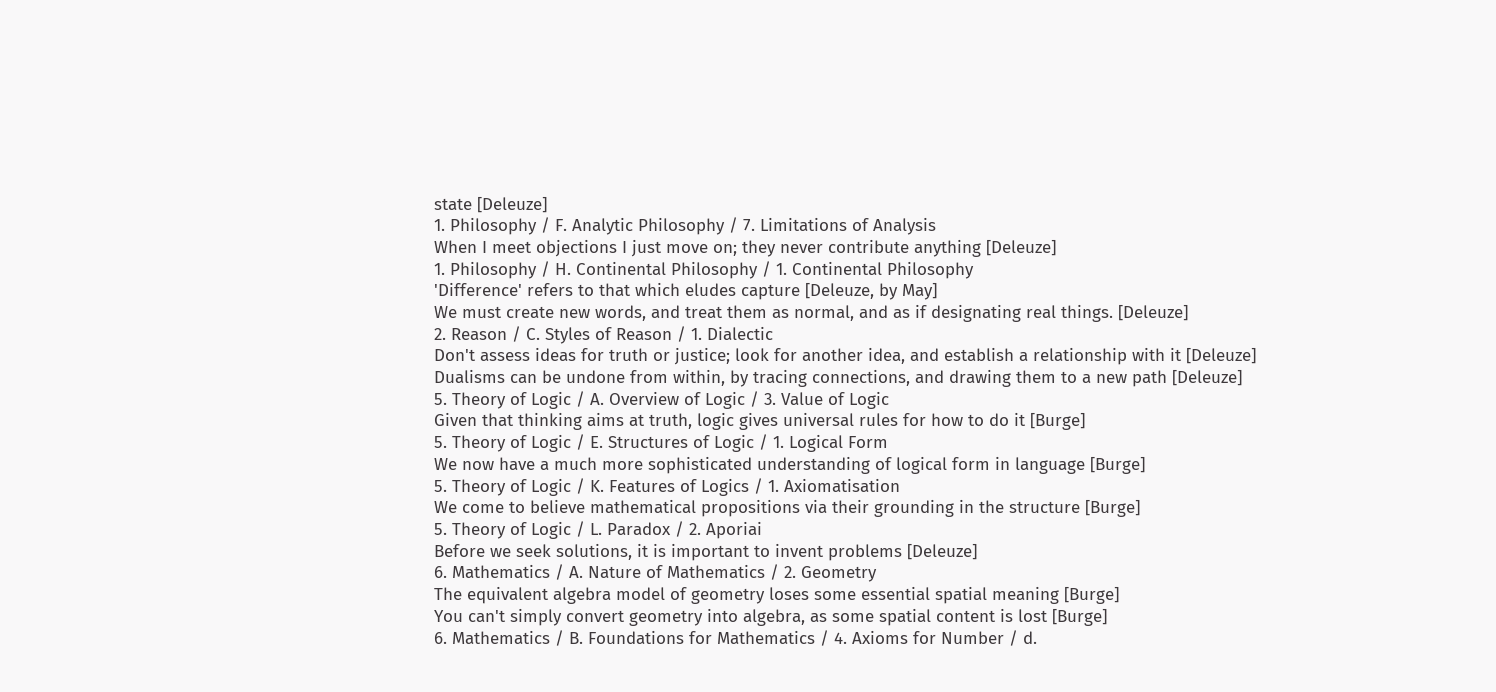state [Deleuze]
1. Philosophy / F. Analytic Philosophy / 7. Limitations of Analysis
When I meet objections I just move on; they never contribute anything [Deleuze]
1. Philosophy / H. Continental Philosophy / 1. Continental Philosophy
'Difference' refers to that which eludes capture [Deleuze, by May]
We must create new words, and treat them as normal, and as if designating real things. [Deleuze]
2. Reason / C. Styles of Reason / 1. Dialectic
Don't assess ideas for truth or justice; look for another idea, and establish a relationship with it [Deleuze]
Dualisms can be undone from within, by tracing connections, and drawing them to a new path [Deleuze]
5. Theory of Logic / A. Overview of Logic / 3. Value of Logic
Given that thinking aims at truth, logic gives universal rules for how to do it [Burge]
5. Theory of Logic / E. Structures of Logic / 1. Logical Form
We now have a much more sophisticated understanding of logical form in language [Burge]
5. Theory of Logic / K. Features of Logics / 1. Axiomatisation
We come to believe mathematical propositions via their grounding in the structure [Burge]
5. Theory of Logic / L. Paradox / 2. Aporiai
Before we seek solutions, it is important to invent problems [Deleuze]
6. Mathematics / A. Nature of Mathematics / 2. Geometry
The equivalent algebra model of geometry loses some essential spatial meaning [Burge]
You can't simply convert geometry into algebra, as some spatial content is lost [Burge]
6. Mathematics / B. Foundations for Mathematics / 4. Axioms for Number / d.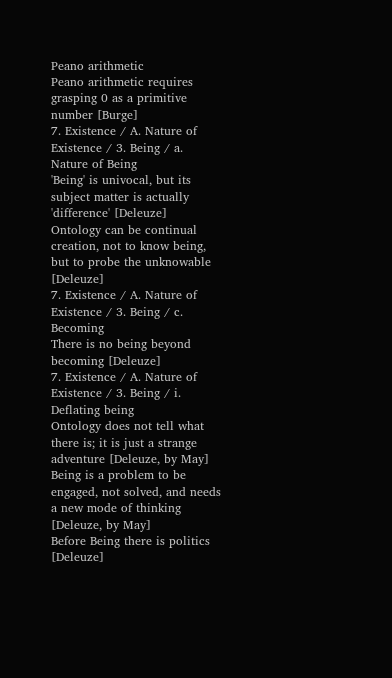Peano arithmetic
Peano arithmetic requires grasping 0 as a primitive number [Burge]
7. Existence / A. Nature of Existence / 3. Being / a. Nature of Being
'Being' is univocal, but its subject matter is actually 'difference' [Deleuze]
Ontology can be continual creation, not to know being, but to probe the unknowable [Deleuze]
7. Existence / A. Nature of Existence / 3. Being / c. Becoming
There is no being beyond becoming [Deleuze]
7. Existence / A. Nature of Existence / 3. Being / i. Deflating being
Ontology does not tell what there is; it is just a strange adventure [Deleuze, by May]
Being is a problem to be engaged, not solved, and needs a new mode of thinking [Deleuze, by May]
Before Being there is politics [Deleuze]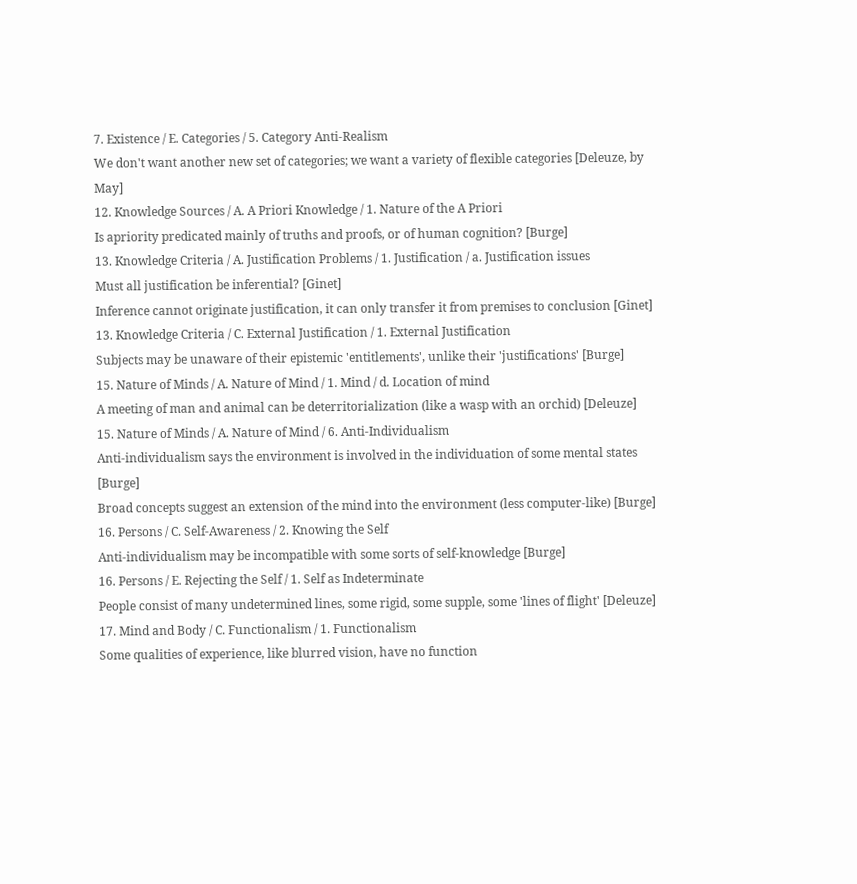7. Existence / E. Categories / 5. Category Anti-Realism
We don't want another new set of categories; we want a variety of flexible categories [Deleuze, by May]
12. Knowledge Sources / A. A Priori Knowledge / 1. Nature of the A Priori
Is apriority predicated mainly of truths and proofs, or of human cognition? [Burge]
13. Knowledge Criteria / A. Justification Problems / 1. Justification / a. Justification issues
Must all justification be inferential? [Ginet]
Inference cannot originate justification, it can only transfer it from premises to conclusion [Ginet]
13. Knowledge Criteria / C. External Justification / 1. External Justification
Subjects may be unaware of their epistemic 'entitlements', unlike their 'justifications' [Burge]
15. Nature of Minds / A. Nature of Mind / 1. Mind / d. Location of mind
A meeting of man and animal can be deterritorialization (like a wasp with an orchid) [Deleuze]
15. Nature of Minds / A. Nature of Mind / 6. Anti-Individualism
Anti-individualism says the environment is involved in the individuation of some mental states [Burge]
Broad concepts suggest an extension of the mind into the environment (less computer-like) [Burge]
16. Persons / C. Self-Awareness / 2. Knowing the Self
Anti-individualism may be incompatible with some sorts of self-knowledge [Burge]
16. Persons / E. Rejecting the Self / 1. Self as Indeterminate
People consist of many undetermined lines, some rigid, some supple, some 'lines of flight' [Deleuze]
17. Mind and Body / C. Functionalism / 1. Functionalism
Some qualities of experience, like blurred vision, have no function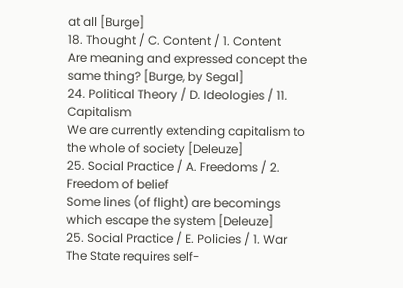at all [Burge]
18. Thought / C. Content / 1. Content
Are meaning and expressed concept the same thing? [Burge, by Segal]
24. Political Theory / D. Ideologies / 11. Capitalism
We are currently extending capitalism to the whole of society [Deleuze]
25. Social Practice / A. Freedoms / 2. Freedom of belief
Some lines (of flight) are becomings which escape the system [Deleuze]
25. Social Practice / E. Policies / 1. War
The State requires self-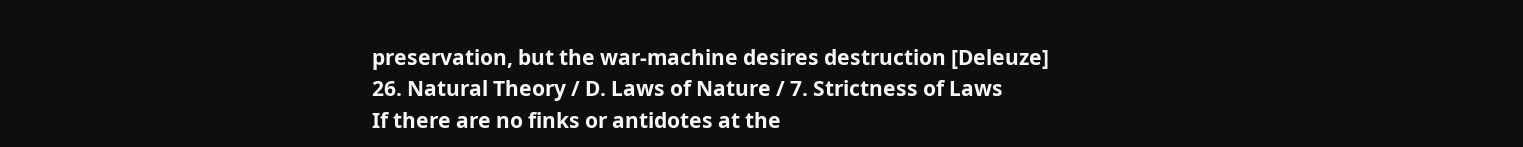preservation, but the war-machine desires destruction [Deleuze]
26. Natural Theory / D. Laws of Nature / 7. Strictness of Laws
If there are no finks or antidotes at the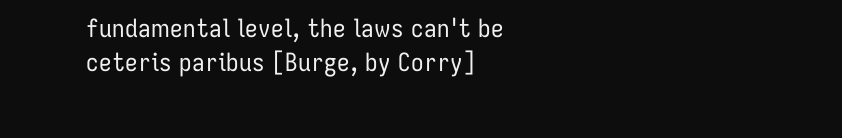fundamental level, the laws can't be ceteris paribus [Burge, by Corry]